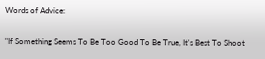Words of Advice:

"If Something Seems To Be Too Good To Be True, It's Best To Shoot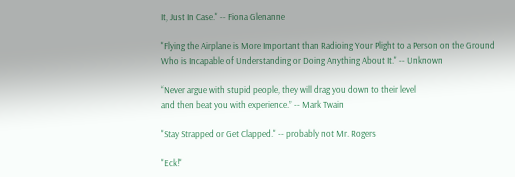It, Just In Case." -- Fiona Glenanne

"Flying the Airplane is More Important than Radioing Your Plight to a Person on the Ground
Who is Incapable of Understanding or Doing Anything About It." -- Unknown

“Never argue with stupid people, they will drag you down to their level
and then beat you with experience.” -- Mark Twain

"Stay Strapped or Get Clapped." -- probably not Mr. Rogers

"Eck!"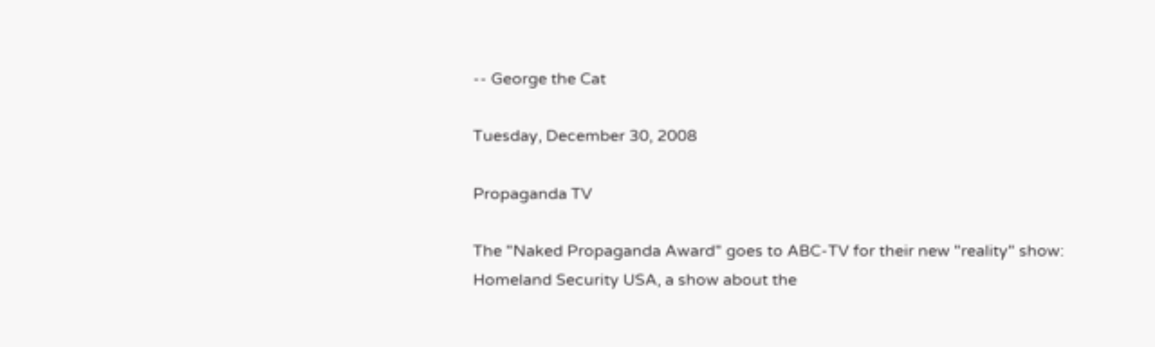-- George the Cat

Tuesday, December 30, 2008

Propaganda TV

The "Naked Propaganda Award" goes to ABC-TV for their new "reality" show: Homeland Security USA, a show about the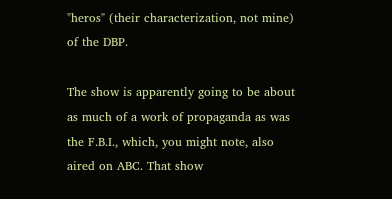"heros" (their characterization, not mine) of the DBP.

The show is apparently going to be about as much of a work of propaganda as was the F.B.I., which, you might note, also aired on ABC. That show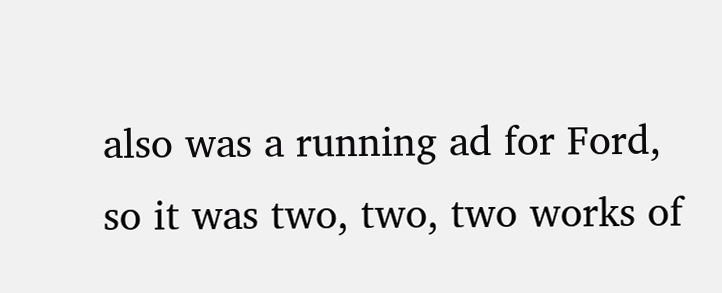also was a running ad for Ford, so it was two, two, two works of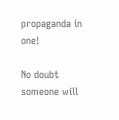propaganda in one!

No doubt someone will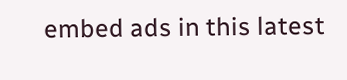embed ads in this latest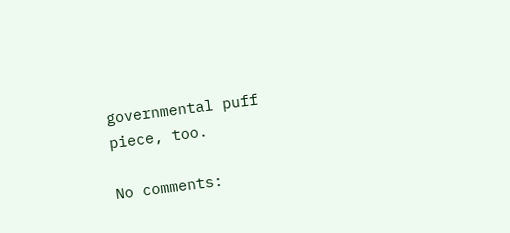governmental puff piece, too.

No comments: